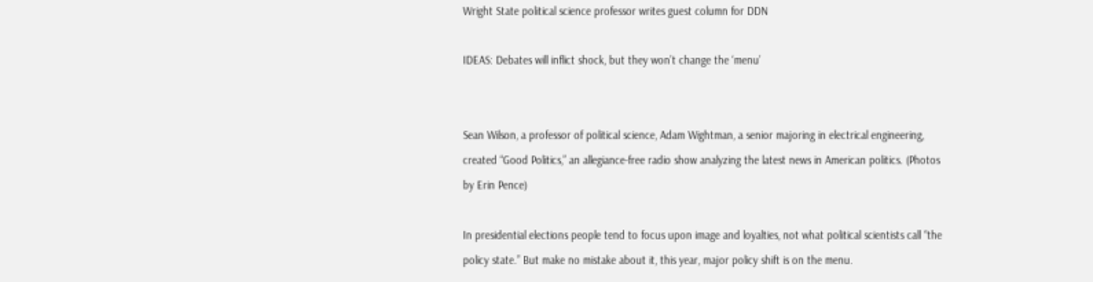Wright State political science professor writes guest column for DDN

IDEAS: Debates will inflict shock, but they won’t change the ‘menu’


Sean Wilson, a professor of political science, Adam Wightman, a senior majoring in electrical engineering, created “Good Politics,” an allegiance-free radio show analyzing the latest news in American politics. (Photos by Erin Pence)

In presidential elections people tend to focus upon image and loyalties, not what political scientists call “the policy state.” But make no mistake about it, this year, major policy shift is on the menu.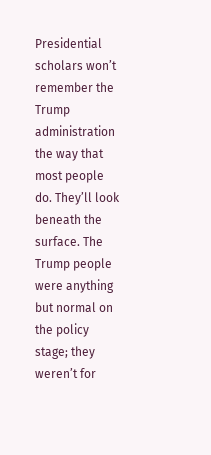Presidential scholars won’t remember the Trump administration the way that most people do. They’ll look beneath the surface. The Trump people were anything but normal on the policy stage; they weren’t for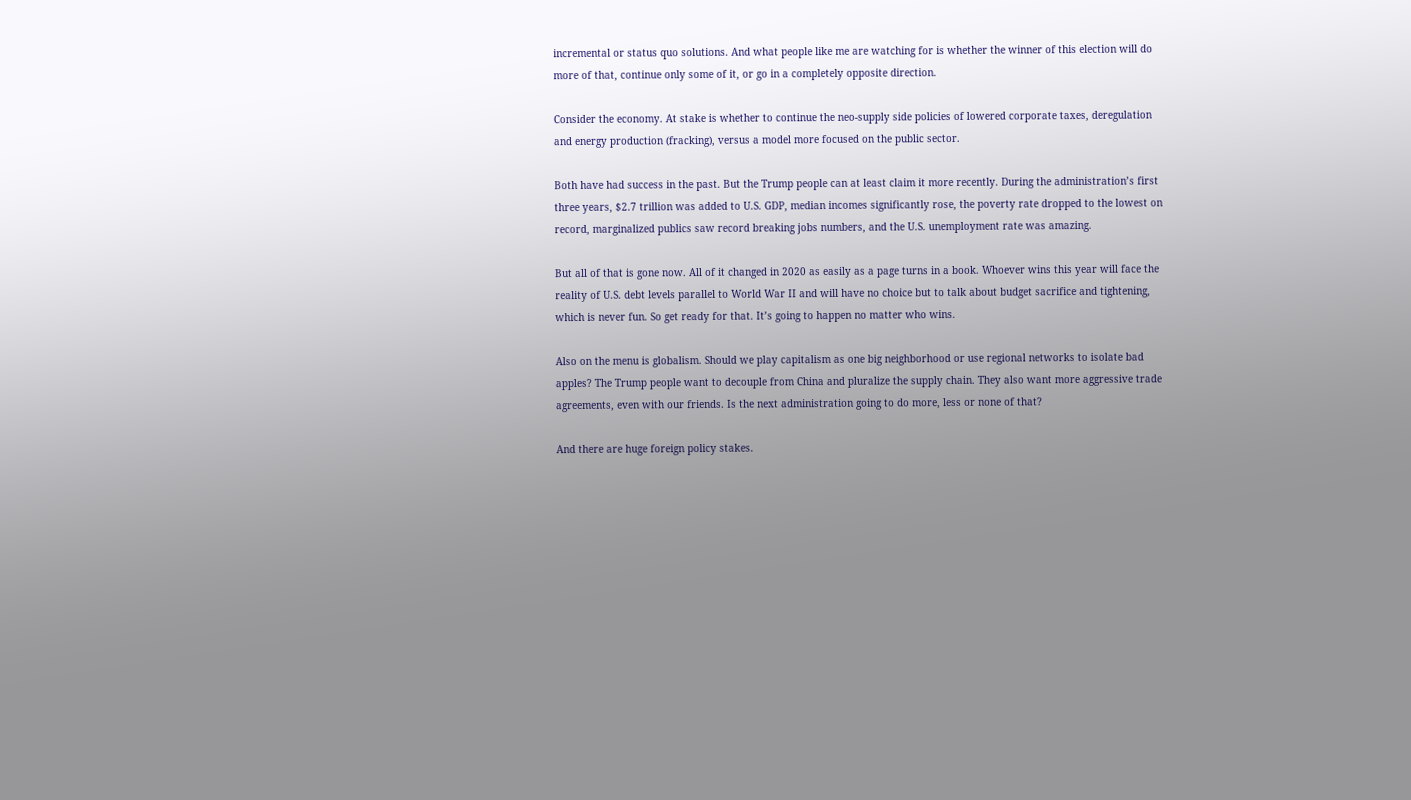incremental or status quo solutions. And what people like me are watching for is whether the winner of this election will do more of that, continue only some of it, or go in a completely opposite direction.

Consider the economy. At stake is whether to continue the neo-supply side policies of lowered corporate taxes, deregulation and energy production (fracking), versus a model more focused on the public sector.

Both have had success in the past. But the Trump people can at least claim it more recently. During the administration’s first three years, $2.7 trillion was added to U.S. GDP, median incomes significantly rose, the poverty rate dropped to the lowest on record, marginalized publics saw record breaking jobs numbers, and the U.S. unemployment rate was amazing.

But all of that is gone now. All of it changed in 2020 as easily as a page turns in a book. Whoever wins this year will face the reality of U.S. debt levels parallel to World War II and will have no choice but to talk about budget sacrifice and tightening, which is never fun. So get ready for that. It’s going to happen no matter who wins.

Also on the menu is globalism. Should we play capitalism as one big neighborhood or use regional networks to isolate bad apples? The Trump people want to decouple from China and pluralize the supply chain. They also want more aggressive trade agreements, even with our friends. Is the next administration going to do more, less or none of that?

And there are huge foreign policy stakes.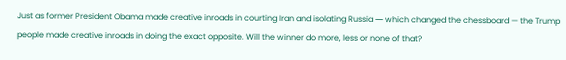Just as former President Obama made creative inroads in courting Iran and isolating Russia ― which changed the chessboard — the Trump people made creative inroads in doing the exact opposite. Will the winner do more, less or none of that?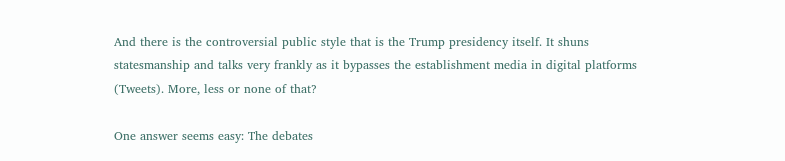And there is the controversial public style that is the Trump presidency itself. It shuns statesmanship and talks very frankly as it bypasses the establishment media in digital platforms (Tweets). More, less or none of that?

One answer seems easy: The debates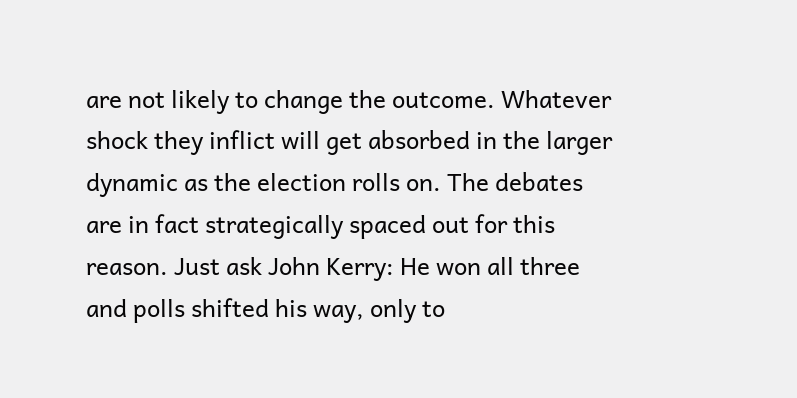are not likely to change the outcome. Whatever shock they inflict will get absorbed in the larger dynamic as the election rolls on. The debates are in fact strategically spaced out for this reason. Just ask John Kerry: He won all three and polls shifted his way, only to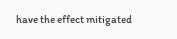have the effect mitigated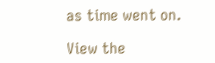as time went on.

View the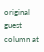original guest column at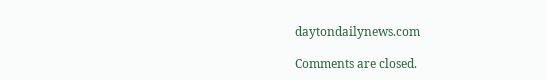daytondailynews.com

Comments are closed.